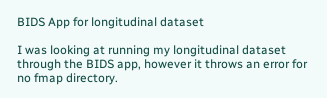BIDS App for longitudinal dataset

I was looking at running my longitudinal dataset through the BIDS app, however it throws an error for no fmap directory.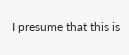I presume that this is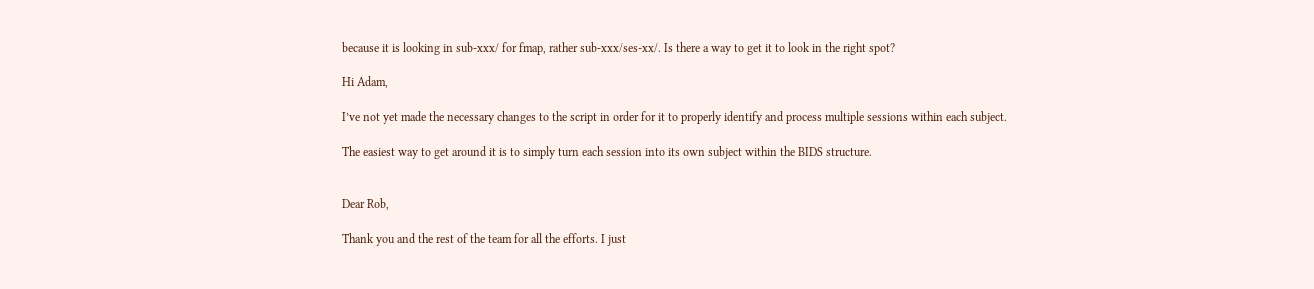because it is looking in sub-xxx/ for fmap, rather sub-xxx/ses-xx/. Is there a way to get it to look in the right spot?

Hi Adam,

I’ve not yet made the necessary changes to the script in order for it to properly identify and process multiple sessions within each subject.

The easiest way to get around it is to simply turn each session into its own subject within the BIDS structure.


Dear Rob,

Thank you and the rest of the team for all the efforts. I just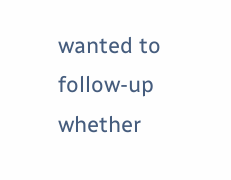wanted to follow-up whether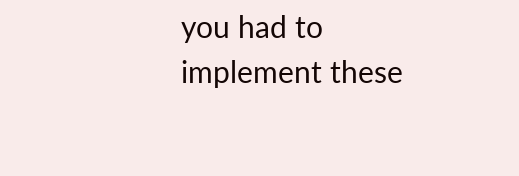you had to implement these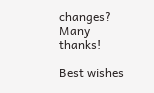changes?
Many thanks!

Best wishes